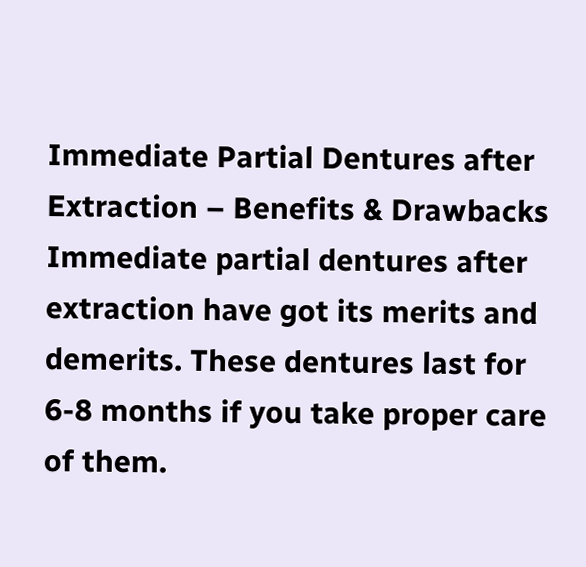Immediate Partial Dentures after Extraction – Benefits & Drawbacks
Immediate partial dentures after extraction have got its merits and demerits. These dentures last for 6-8 months if you take proper care of them.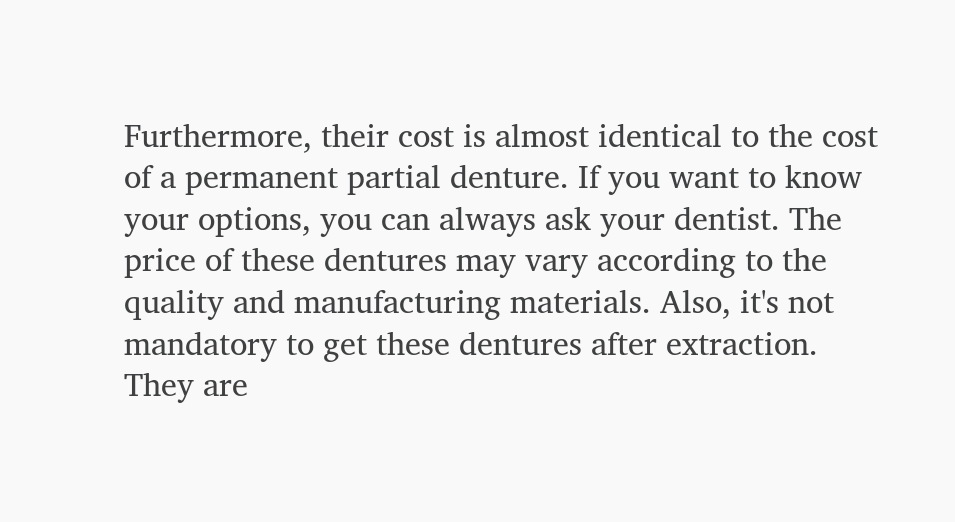Furthermore, their cost is almost identical to the cost of a permanent partial denture. If you want to know your options, you can always ask your dentist. The price of these dentures may vary according to the quality and manufacturing materials. Also, it's not mandatory to get these dentures after extraction. They are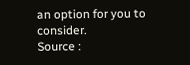an option for you to consider.
Source :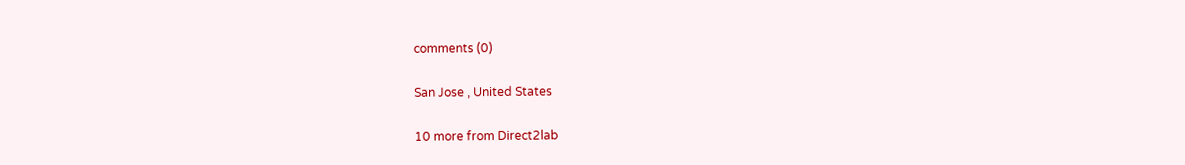comments (0)

San Jose , United States

10 more from Direct2lab